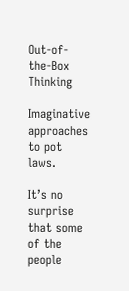Out-of-the-Box Thinking

Imaginative approaches to pot laws.

It’s no surprise that some of the people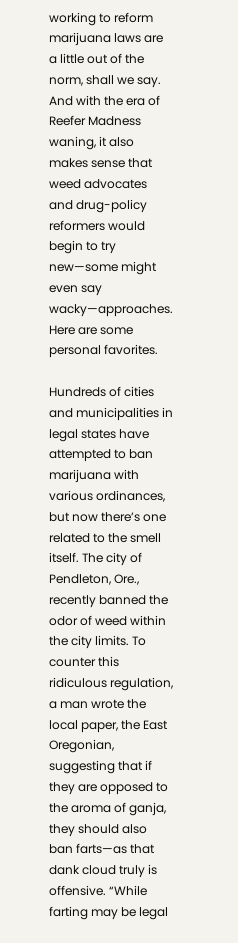working to reform marijuana laws are a little out of the norm, shall we say. And with the era of Reefer Madness waning, it also makes sense that weed advocates and drug-policy reformers would begin to try new—some might even say wacky—approaches. Here are some personal favorites.

Hundreds of cities and municipalities in legal states have attempted to ban marijuana with various ordinances, but now there’s one related to the smell itself. The city of Pendleton, Ore., recently banned the odor of weed within the city limits. To counter this ridiculous regulation, a man wrote the local paper, the East Oregonian, suggesting that if they are opposed to the aroma of ganja, they should also ban farts—as that dank cloud truly is offensive. “While farting may be legal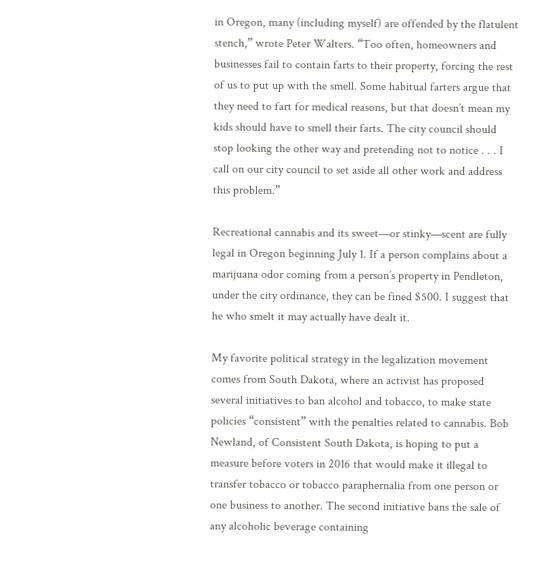in Oregon, many (including myself) are offended by the flatulent stench,” wrote Peter Walters. “Too often, homeowners and businesses fail to contain farts to their property, forcing the rest of us to put up with the smell. Some habitual farters argue that they need to fart for medical reasons, but that doesn’t mean my kids should have to smell their farts. The city council should stop looking the other way and pretending not to notice . . . I call on our city council to set aside all other work and address this problem.”

Recreational cannabis and its sweet—or stinky—scent are fully legal in Oregon beginning July 1. If a person complains about a marijuana odor coming from a person’s property in Pendleton, under the city ordinance, they can be fined $500. I suggest that he who smelt it may actually have dealt it.

My favorite political strategy in the legalization movement comes from South Dakota, where an activist has proposed several initiatives to ban alcohol and tobacco, to make state policies “consistent” with the penalties related to cannabis. Bob Newland, of Consistent South Dakota, is hoping to put a measure before voters in 2016 that would make it illegal to transfer tobacco or tobacco paraphernalia from one person or one business to another. The second initiative bans the sale of any alcoholic beverage containing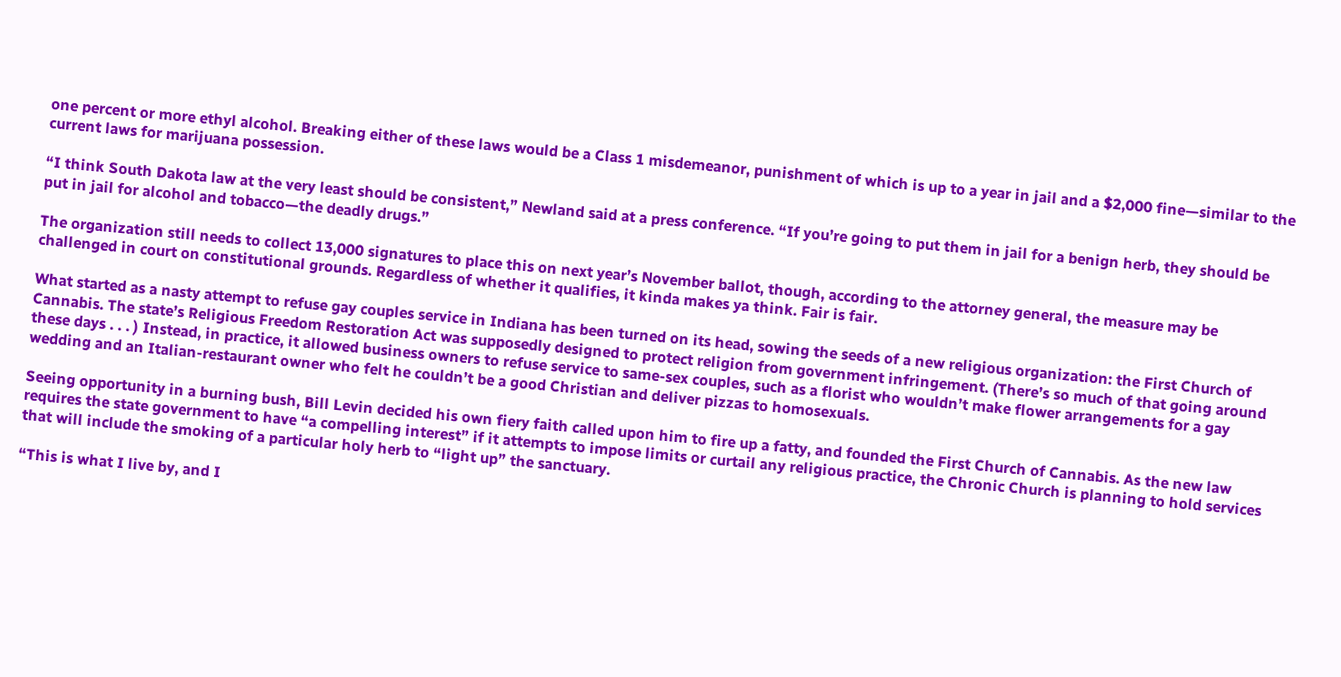one percent or more ethyl alcohol. Breaking either of these laws would be a Class 1 misdemeanor, punishment of which is up to a year in jail and a $2,000 fine—similar to the current laws for marijuana possession.

“I think South Dakota law at the very least should be consistent,” Newland said at a press conference. “If you’re going to put them in jail for a benign herb, they should be put in jail for alcohol and tobacco—the deadly drugs.”

The organization still needs to collect 13,000 signatures to place this on next year’s November ballot, though, according to the attorney general, the measure may be challenged in court on constitutional grounds. Regardless of whether it qualifies, it kinda makes ya think. Fair is fair.

What started as a nasty attempt to refuse gay couples service in Indiana has been turned on its head, sowing the seeds of a new religious organization: the First Church of Cannabis. The state’s Religious Freedom Restoration Act was supposedly designed to protect religion from government infringement. (There’s so much of that going around these days . . . ) Instead, in practice, it allowed business owners to refuse service to same-sex couples, such as a florist who wouldn’t make flower arrangements for a gay wedding and an Italian-restaurant owner who felt he couldn’t be a good Christian and deliver pizzas to homosexuals.

Seeing opportunity in a burning bush, Bill Levin decided his own fiery faith called upon him to fire up a fatty, and founded the First Church of Cannabis. As the new law requires the state government to have “a compelling interest” if it attempts to impose limits or curtail any religious practice, the Chronic Church is planning to hold services that will include the smoking of a particular holy herb to “light up” the sanctuary.

“This is what I live by, and I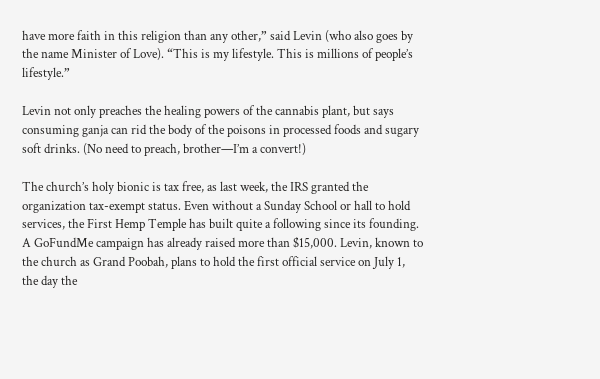have more faith in this religion than any other,” said Levin (who also goes by the name Minister of Love). “This is my lifestyle. This is millions of people’s lifestyle.”

Levin not only preaches the healing powers of the cannabis plant, but says consuming ganja can rid the body of the poisons in processed foods and sugary soft drinks. (No need to preach, brother—I’m a convert!)

The church’s holy bionic is tax free, as last week, the IRS granted the organization tax-exempt status. Even without a Sunday School or hall to hold services, the First Hemp Temple has built quite a following since its founding. A GoFundMe campaign has already raised more than $15,000. Levin, known to the church as Grand Poobah, plans to hold the first official service on July 1, the day the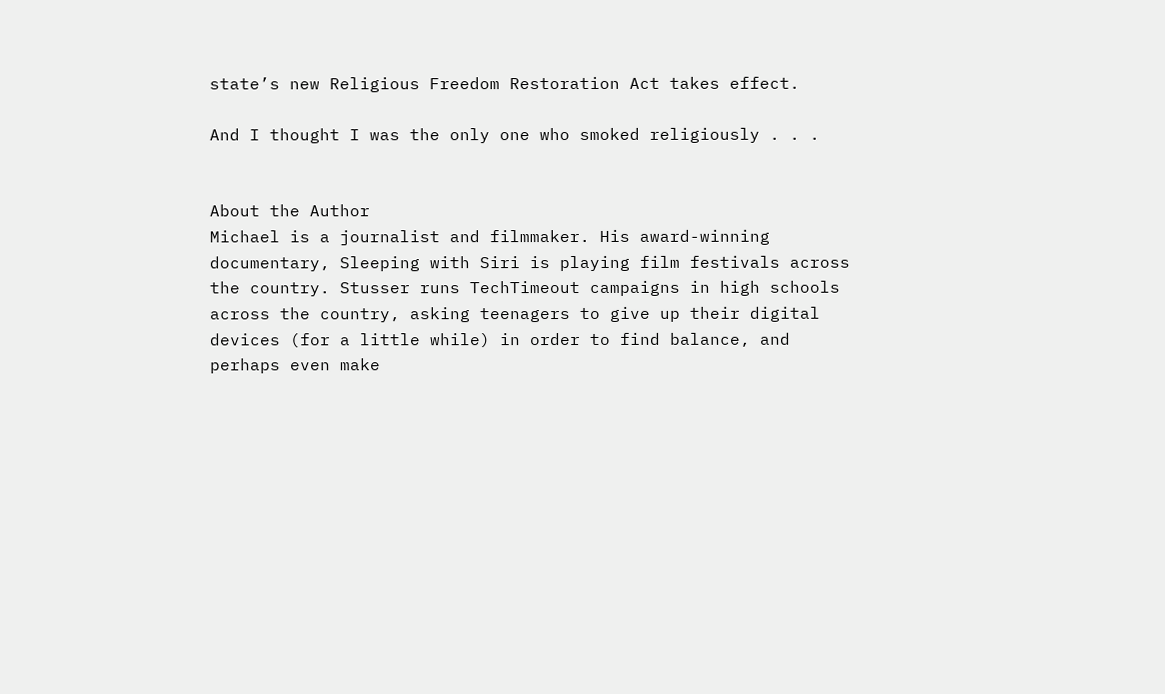state’s new Religious Freedom Restoration Act takes effect.

And I thought I was the only one who smoked religiously . . .


About the Author
Michael is a journalist and filmmaker. His award-winning documentary, Sleeping with Siri is playing film festivals across the country. Stusser runs TechTimeout campaigns in high schools across the country, asking teenagers to give up their digital devices (for a little while) in order to find balance, and perhaps even make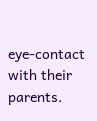eye-contact with their parents.